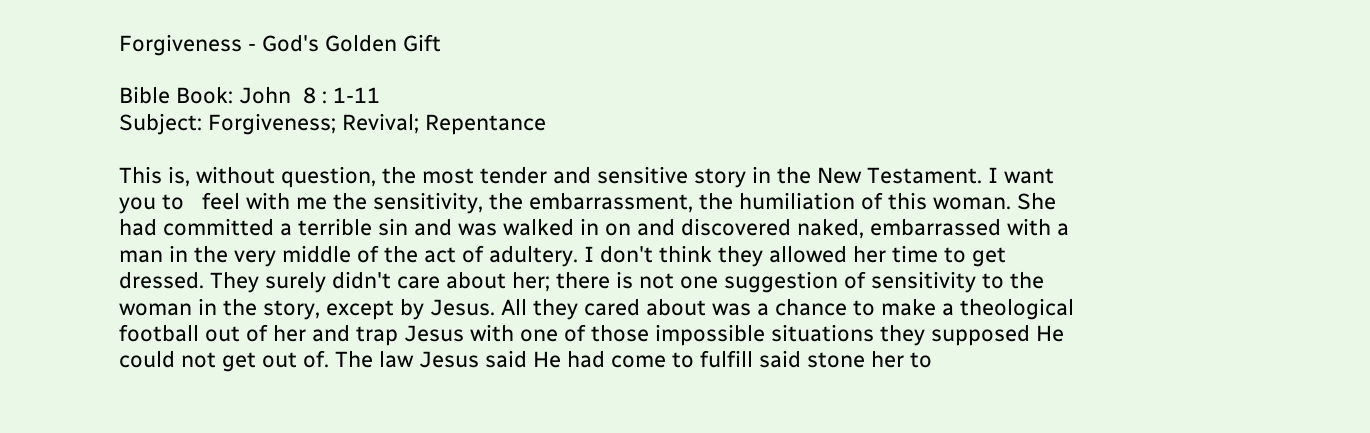Forgiveness - God's Golden Gift

Bible Book: John  8 : 1-11
Subject: Forgiveness; Revival; Repentance

This is, without question, the most tender and sensitive story in the New Testament. I want you to   feel with me the sensitivity, the embarrassment, the humiliation of this woman. She had committed a terrible sin and was walked in on and discovered naked, embarrassed with a man in the very middle of the act of adultery. I don't think they allowed her time to get dressed. They surely didn't care about her; there is not one suggestion of sensitivity to the woman in the story, except by Jesus. All they cared about was a chance to make a theological football out of her and trap Jesus with one of those impossible situations they supposed He could not get out of. The law Jesus said He had come to fulfill said stone her to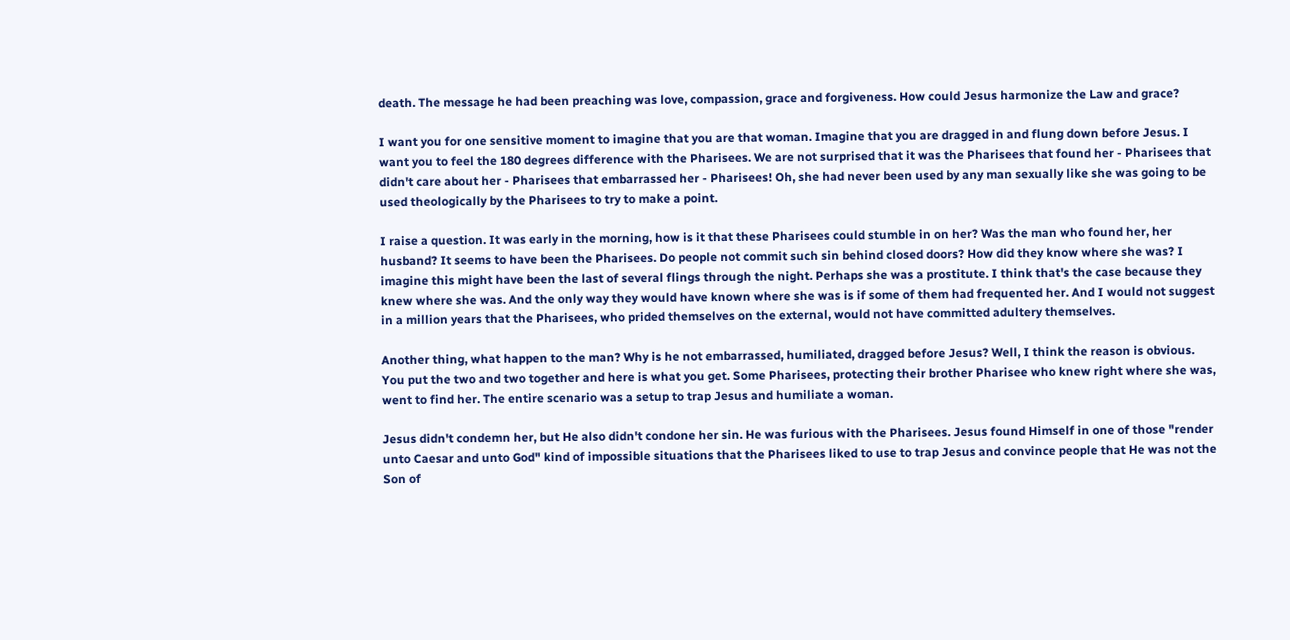death. The message he had been preaching was love, compassion, grace and forgiveness. How could Jesus harmonize the Law and grace?

I want you for one sensitive moment to imagine that you are that woman. Imagine that you are dragged in and flung down before Jesus. I want you to feel the 180 degrees difference with the Pharisees. We are not surprised that it was the Pharisees that found her - Pharisees that didn't care about her - Pharisees that embarrassed her - Pharisees! Oh, she had never been used by any man sexually like she was going to be used theologically by the Pharisees to try to make a point.

I raise a question. It was early in the morning, how is it that these Pharisees could stumble in on her? Was the man who found her, her husband? It seems to have been the Pharisees. Do people not commit such sin behind closed doors? How did they know where she was? I imagine this might have been the last of several flings through the night. Perhaps she was a prostitute. I think that's the case because they knew where she was. And the only way they would have known where she was is if some of them had frequented her. And I would not suggest in a million years that the Pharisees, who prided themselves on the external, would not have committed adultery themselves.

Another thing, what happen to the man? Why is he not embarrassed, humiliated, dragged before Jesus? Well, I think the reason is obvious. You put the two and two together and here is what you get. Some Pharisees, protecting their brother Pharisee who knew right where she was, went to find her. The entire scenario was a setup to trap Jesus and humiliate a woman.

Jesus didn't condemn her, but He also didn't condone her sin. He was furious with the Pharisees. Jesus found Himself in one of those "render unto Caesar and unto God" kind of impossible situations that the Pharisees liked to use to trap Jesus and convince people that He was not the Son of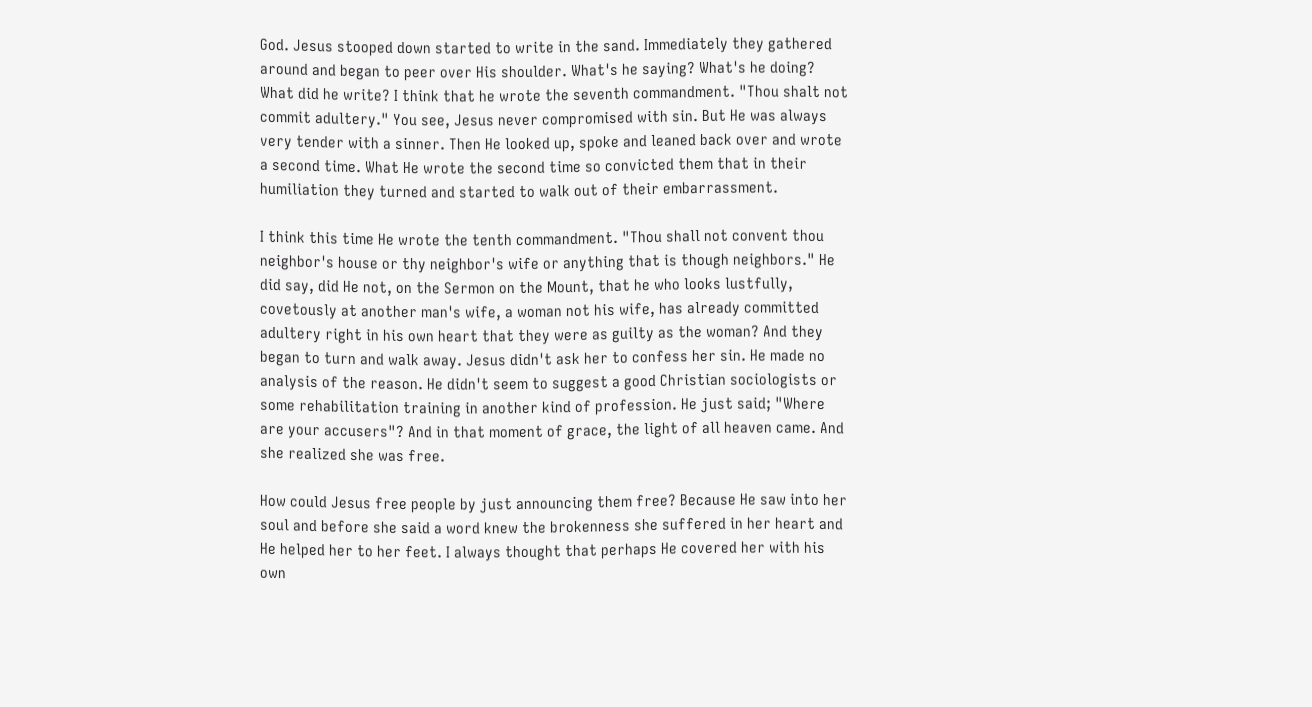God. Jesus stooped down started to write in the sand. Immediately they gathered around and began to peer over His shoulder. What's he saying? What's he doing? What did he write? I think that he wrote the seventh commandment. "Thou shalt not commit adultery." You see, Jesus never compromised with sin. But He was always very tender with a sinner. Then He looked up, spoke and leaned back over and wrote a second time. What He wrote the second time so convicted them that in their humiliation they turned and started to walk out of their embarrassment.

I think this time He wrote the tenth commandment. "Thou shall not convent thou neighbor's house or thy neighbor's wife or anything that is though neighbors." He did say, did He not, on the Sermon on the Mount, that he who looks lustfully, covetously at another man's wife, a woman not his wife, has already committed adultery right in his own heart that they were as guilty as the woman? And they began to turn and walk away. Jesus didn't ask her to confess her sin. He made no analysis of the reason. He didn't seem to suggest a good Christian sociologists or some rehabilitation training in another kind of profession. He just said; "Where are your accusers"? And in that moment of grace, the light of all heaven came. And she realized she was free.

How could Jesus free people by just announcing them free? Because He saw into her soul and before she said a word knew the brokenness she suffered in her heart and He helped her to her feet. I always thought that perhaps He covered her with his own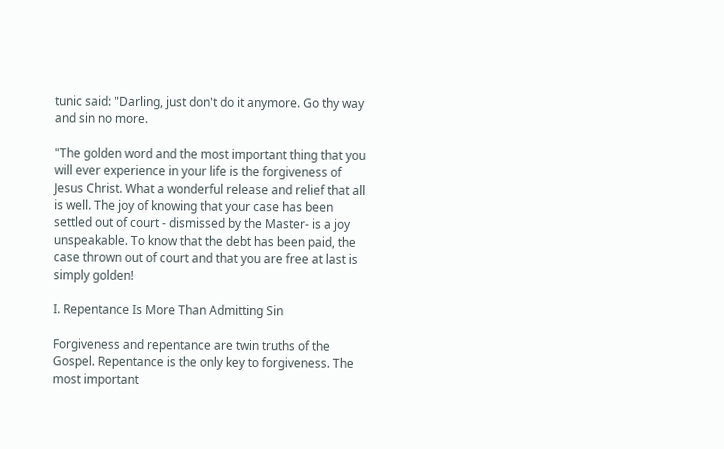tunic said: "Darling, just don't do it anymore. Go thy way and sin no more.

"The golden word and the most important thing that you will ever experience in your life is the forgiveness of Jesus Christ. What a wonderful release and relief that all is well. The joy of knowing that your case has been settled out of court - dismissed by the Master- is a joy unspeakable. To know that the debt has been paid, the case thrown out of court and that you are free at last is simply golden!

I. Repentance Is More Than Admitting Sin

Forgiveness and repentance are twin truths of the Gospel. Repentance is the only key to forgiveness. The most important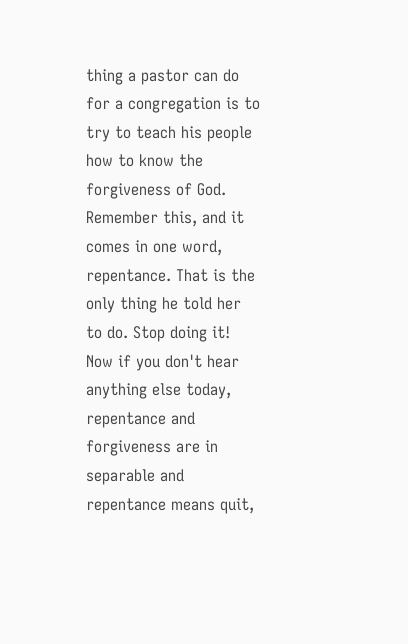thing a pastor can do for a congregation is to try to teach his people how to know the forgiveness of God. Remember this, and it comes in one word, repentance. That is the only thing he told her to do. Stop doing it! Now if you don't hear anything else today, repentance and forgiveness are in separable and repentance means quit,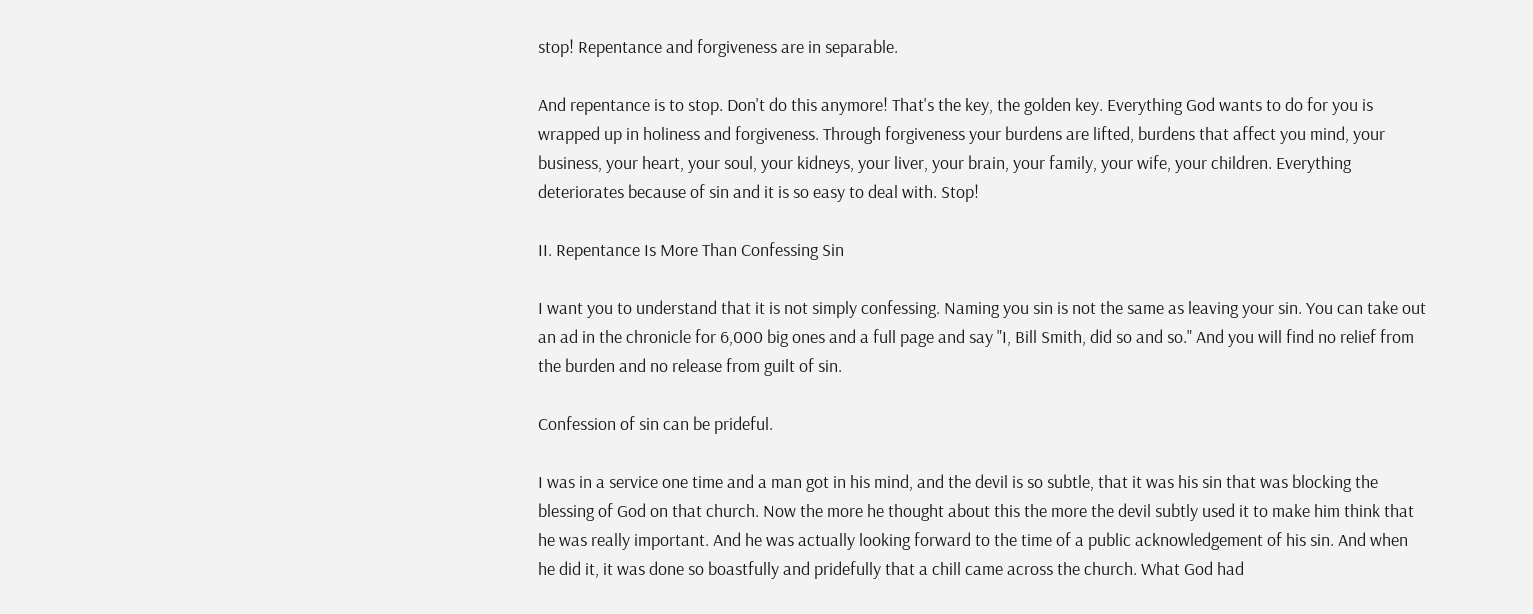stop! Repentance and forgiveness are in separable.

And repentance is to stop. Don't do this anymore! That's the key, the golden key. Everything God wants to do for you is wrapped up in holiness and forgiveness. Through forgiveness your burdens are lifted, burdens that affect you mind, your business, your heart, your soul, your kidneys, your liver, your brain, your family, your wife, your children. Everything deteriorates because of sin and it is so easy to deal with. Stop!

II. Repentance Is More Than Confessing Sin

I want you to understand that it is not simply confessing. Naming you sin is not the same as leaving your sin. You can take out an ad in the chronicle for 6,000 big ones and a full page and say "I, Bill Smith, did so and so." And you will find no relief from the burden and no release from guilt of sin.

Confession of sin can be prideful.

I was in a service one time and a man got in his mind, and the devil is so subtle, that it was his sin that was blocking the blessing of God on that church. Now the more he thought about this the more the devil subtly used it to make him think that he was really important. And he was actually looking forward to the time of a public acknowledgement of his sin. And when he did it, it was done so boastfully and pridefully that a chill came across the church. What God had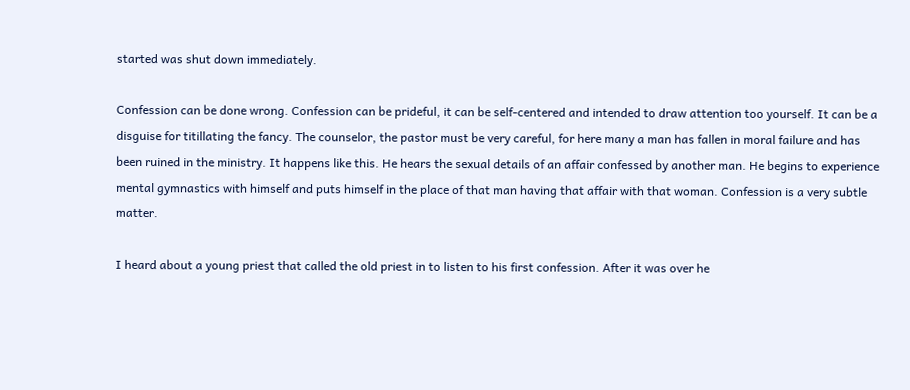started was shut down immediately.

Confession can be done wrong. Confession can be prideful, it can be self-centered and intended to draw attention too yourself. It can be a disguise for titillating the fancy. The counselor, the pastor must be very careful, for here many a man has fallen in moral failure and has been ruined in the ministry. It happens like this. He hears the sexual details of an affair confessed by another man. He begins to experience mental gymnastics with himself and puts himself in the place of that man having that affair with that woman. Confession is a very subtle matter.

I heard about a young priest that called the old priest in to listen to his first confession. After it was over he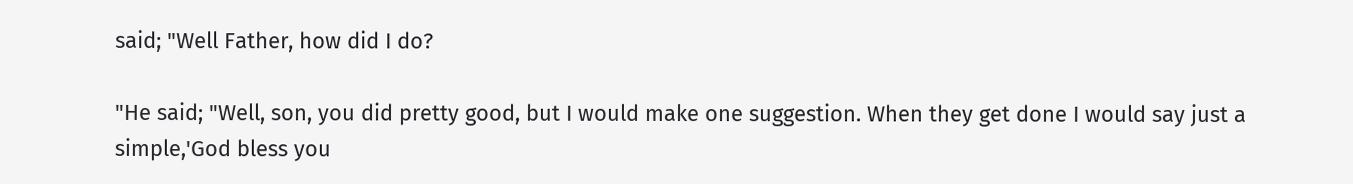said; "Well Father, how did I do?

"He said; "Well, son, you did pretty good, but I would make one suggestion. When they get done I would say just a simple,'God bless you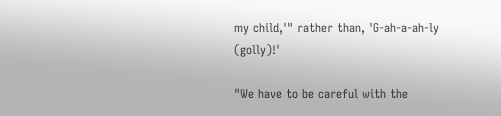my child,'" rather than, 'G-ah-a-ah-ly (golly)!'

"We have to be careful with the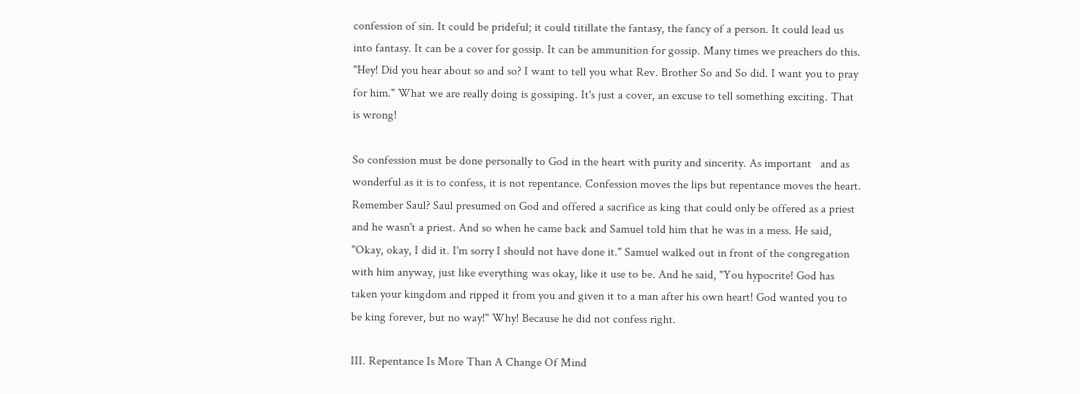confession of sin. It could be prideful; it could titillate the fantasy, the fancy of a person. It could lead us into fantasy. It can be a cover for gossip. It can be ammunition for gossip. Many times we preachers do this. "Hey! Did you hear about so and so? I want to tell you what Rev. Brother So and So did. I want you to pray for him." What we are really doing is gossiping. It's just a cover, an excuse to tell something exciting. That is wrong!

So confession must be done personally to God in the heart with purity and sincerity. As important   and as wonderful as it is to confess, it is not repentance. Confession moves the lips but repentance moves the heart. Remember Saul? Saul presumed on God and offered a sacrifice as king that could only be offered as a priest and he wasn't a priest. And so when he came back and Samuel told him that he was in a mess. He said, "Okay, okay, I did it. I'm sorry I should not have done it." Samuel walked out in front of the congregation with him anyway, just like everything was okay, like it use to be. And he said, "You hypocrite! God has taken your kingdom and ripped it from you and given it to a man after his own heart! God wanted you to be king forever, but no way!" Why! Because he did not confess right.

III. Repentance Is More Than A Change Of Mind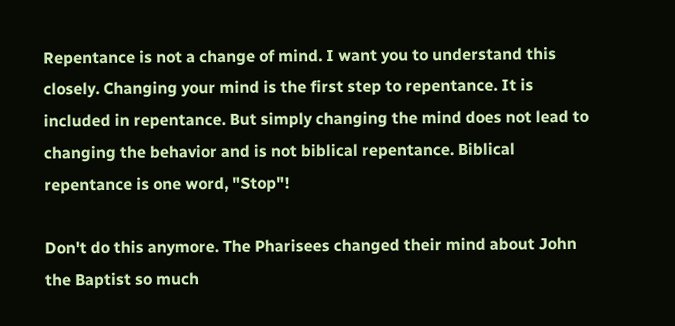Repentance is not a change of mind. I want you to understand this closely. Changing your mind is the first step to repentance. It is included in repentance. But simply changing the mind does not lead to changing the behavior and is not biblical repentance. Biblical repentance is one word, "Stop"!

Don't do this anymore. The Pharisees changed their mind about John the Baptist so much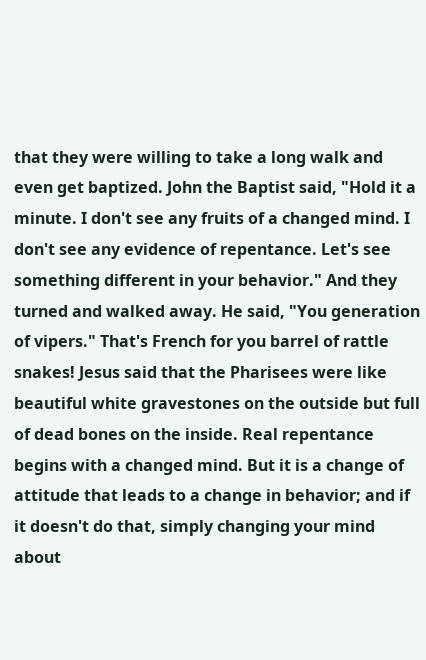that they were willing to take a long walk and even get baptized. John the Baptist said, "Hold it a minute. I don't see any fruits of a changed mind. I don't see any evidence of repentance. Let's see something different in your behavior." And they turned and walked away. He said, "You generation of vipers." That's French for you barrel of rattle snakes! Jesus said that the Pharisees were like beautiful white gravestones on the outside but full of dead bones on the inside. Real repentance begins with a changed mind. But it is a change of attitude that leads to a change in behavior; and if it doesn't do that, simply changing your mind about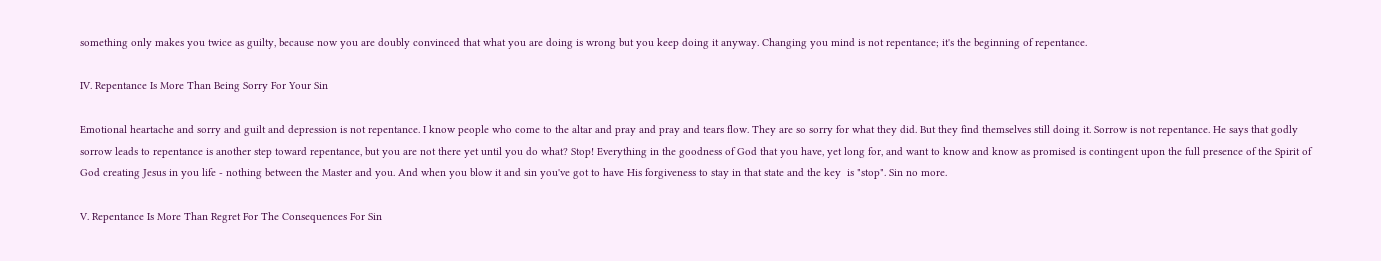something only makes you twice as guilty, because now you are doubly convinced that what you are doing is wrong but you keep doing it anyway. Changing you mind is not repentance; it's the beginning of repentance.

IV. Repentance Is More Than Being Sorry For Your Sin

Emotional heartache and sorry and guilt and depression is not repentance. I know people who come to the altar and pray and pray and tears flow. They are so sorry for what they did. But they find themselves still doing it. Sorrow is not repentance. He says that godly sorrow leads to repentance is another step toward repentance, but you are not there yet until you do what? Stop! Everything in the goodness of God that you have, yet long for, and want to know and know as promised is contingent upon the full presence of the Spirit of God creating Jesus in you life - nothing between the Master and you. And when you blow it and sin you've got to have His forgiveness to stay in that state and the key  is "stop". Sin no more.

V. Repentance Is More Than Regret For The Consequences For Sin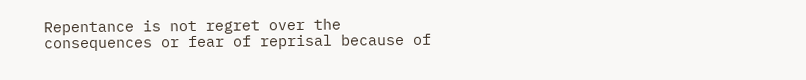Repentance is not regret over the consequences or fear of reprisal because of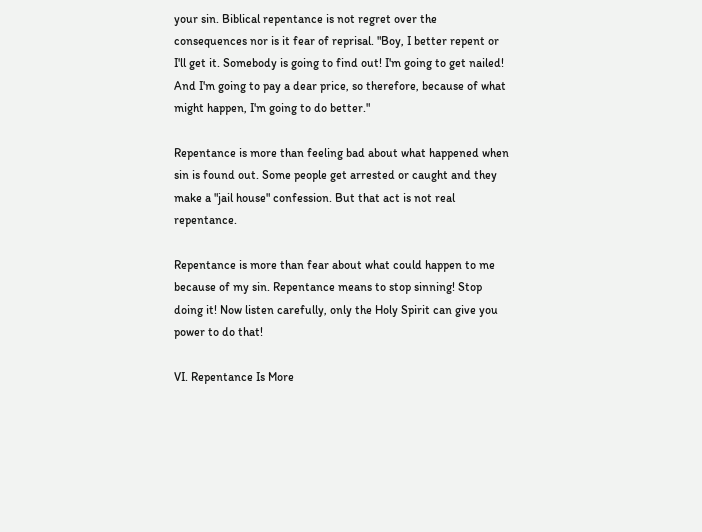your sin. Biblical repentance is not regret over the consequences nor is it fear of reprisal. "Boy, I better repent or I'll get it. Somebody is going to find out! I'm going to get nailed! And I'm going to pay a dear price, so therefore, because of what might happen, I'm going to do better."

Repentance is more than feeling bad about what happened when sin is found out. Some people get arrested or caught and they make a "jail house" confession. But that act is not real repentance.

Repentance is more than fear about what could happen to me because of my sin. Repentance means to stop sinning! Stop doing it! Now listen carefully, only the Holy Spirit can give you power to do that!

VI. Repentance Is More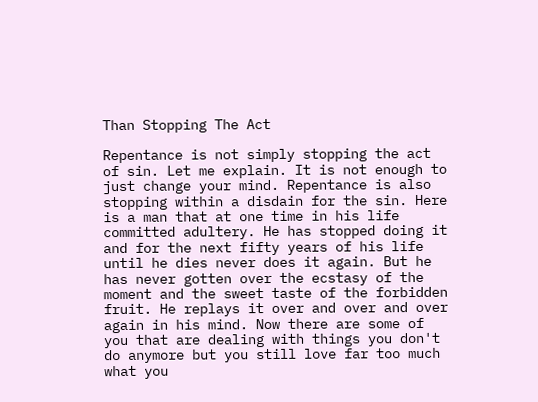Than Stopping The Act

Repentance is not simply stopping the act of sin. Let me explain. It is not enough to just change your mind. Repentance is also stopping within a disdain for the sin. Here is a man that at one time in his life committed adultery. He has stopped doing it and for the next fifty years of his life until he dies never does it again. But he has never gotten over the ecstasy of the moment and the sweet taste of the forbidden fruit. He replays it over and over and over again in his mind. Now there are some of you that are dealing with things you don't do anymore but you still love far too much what you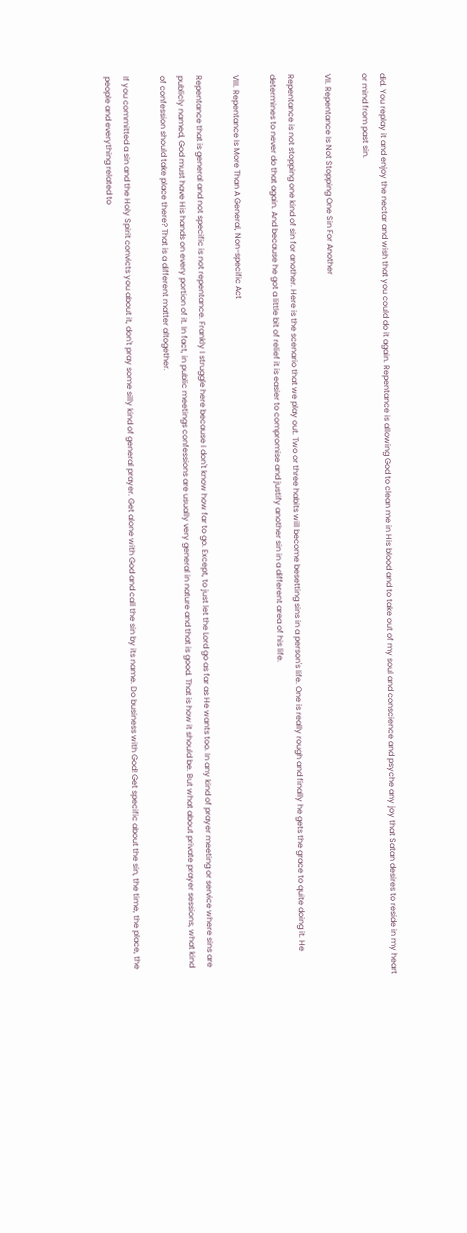did. You replay it and enjoy the nectar and wish that you could do it again. Repentance is allowing God to clean me in His blood and to take out of my soul and conscience and psyche any joy that Satan desires to reside in my heart or mind from past sin.

VII. Repentance Is Not Stopping One Sin For Another

Repentance is not stopping one kind of sin for another. Here is the scenario that we play out. Two or three habits will become besetting sins in a person's life. One is really rough and finally he gets the grace to quite doing it. He determines to never do that again. And because he got a little bit of relief it is easier to compromise and justify another sin in a different area of his life.

VIII. Repentance Is More Than A General, Non-specific Act

Repentance that is general and not specific is not repentance. Frankly I struggle here because I don't know how far to go. Except, to just let the Lord go as far as He wants too. In any kind of prayer meeting or service where sins are publicly named, God must have His hands on every portion of it. In fact, in public meetings confessions are usually very general in nature and that is good. That is how it should be. But what about private prayer sessions, what kind of confession should take place there? That is a different matter altogether.

If you committed a sin and the Holy Spirit convicts you about it, don't pray some silly kind of general prayer. Get alone with God and call the sin by its name. Do business with God! Get specific about the sin, the time, the place, the people and everything related to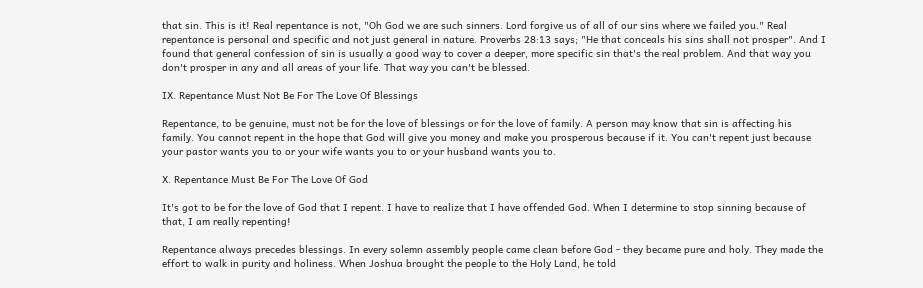that sin. This is it! Real repentance is not, "Oh God we are such sinners. Lord forgive us of all of our sins where we failed you." Real repentance is personal and specific and not just general in nature. Proverbs 28:13 says; "He that conceals his sins shall not prosper". And I found that general confession of sin is usually a good way to cover a deeper, more specific sin that's the real problem. And that way you don't prosper in any and all areas of your life. That way you can't be blessed.

IX. Repentance Must Not Be For The Love Of Blessings

Repentance, to be genuine, must not be for the love of blessings or for the love of family. A person may know that sin is affecting his family. You cannot repent in the hope that God will give you money and make you prosperous because if it. You can't repent just because your pastor wants you to or your wife wants you to or your husband wants you to.

X. Repentance Must Be For The Love Of God

It's got to be for the love of God that I repent. I have to realize that I have offended God. When I determine to stop sinning because of that, I am really repenting!

Repentance always precedes blessings. In every solemn assembly people came clean before God - they became pure and holy. They made the effort to walk in purity and holiness. When Joshua brought the people to the Holy Land, he told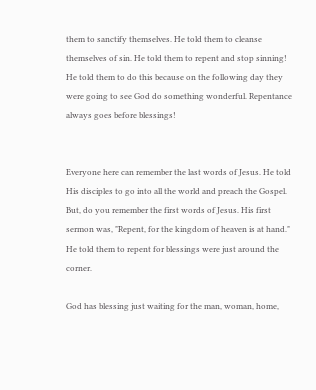them to sanctify themselves. He told them to cleanse themselves of sin. He told them to repent and stop sinning! He told them to do this because on the following day they were going to see God do something wonderful. Repentance always goes before blessings!


Everyone here can remember the last words of Jesus. He told His disciples to go into all the world and preach the Gospel. But, do you remember the first words of Jesus. His first sermon was, "Repent, for the kingdom of heaven is at hand." He told them to repent for blessings were just around the corner.

God has blessing just waiting for the man, woman, home,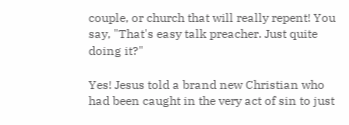couple, or church that will really repent! You say, "That's easy talk preacher. Just quite doing it?"

Yes! Jesus told a brand new Christian who had been caught in the very act of sin to just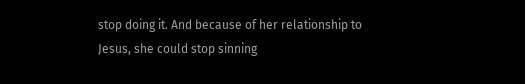stop doing it. And because of her relationship to Jesus, she could stop sinning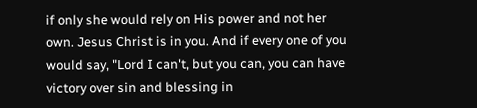if only she would rely on His power and not her own. Jesus Christ is in you. And if every one of you would say, "Lord I can't, but you can, you can have victory over sin and blessing in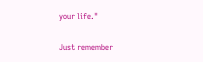your life."

Just remember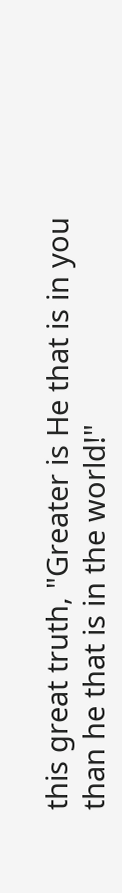this great truth, "Greater is He that is in you than he that is in the world!"